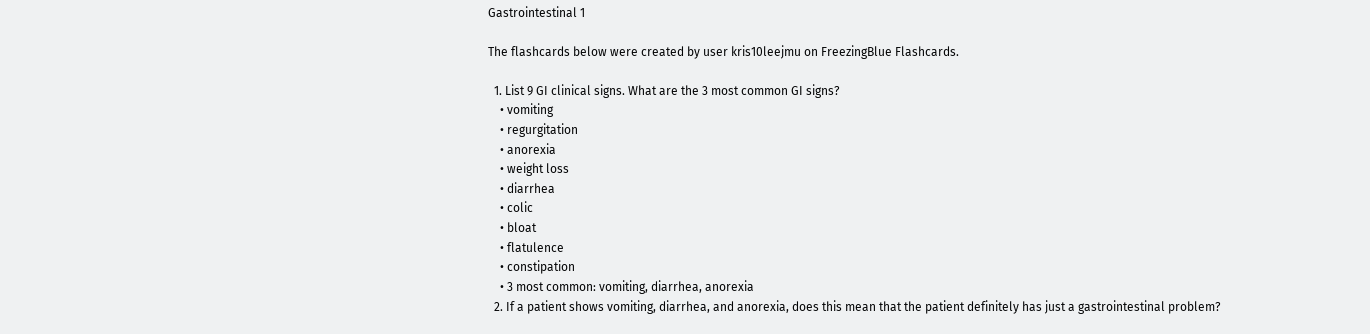Gastrointestinal 1

The flashcards below were created by user kris10leejmu on FreezingBlue Flashcards.

  1. List 9 GI clinical signs. What are the 3 most common GI signs?
    • vomiting
    • regurgitation
    • anorexia
    • weight loss
    • diarrhea
    • colic
    • bloat
    • flatulence
    • constipation
    • 3 most common: vomiting, diarrhea, anorexia
  2. If a patient shows vomiting, diarrhea, and anorexia, does this mean that the patient definitely has just a gastrointestinal problem?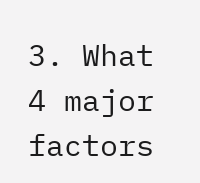3. What 4 major factors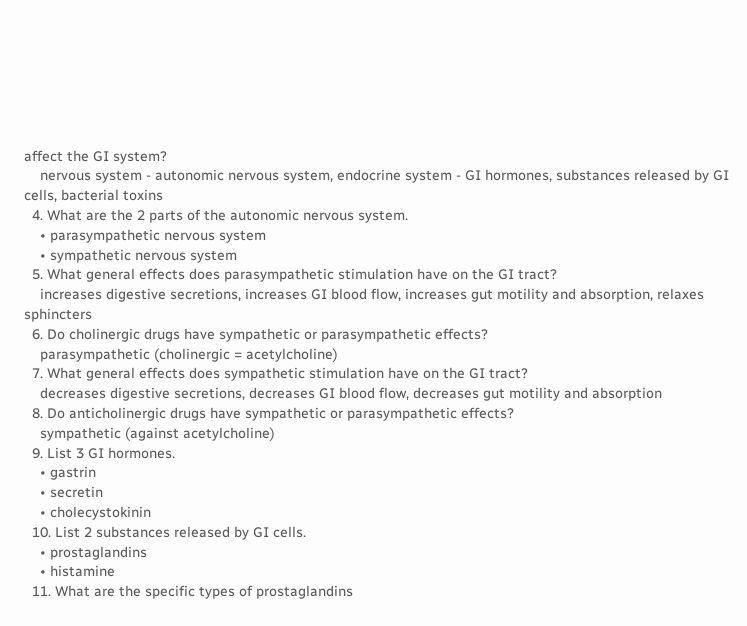affect the GI system?
    nervous system - autonomic nervous system, endocrine system - GI hormones, substances released by GI cells, bacterial toxins
  4. What are the 2 parts of the autonomic nervous system.
    • parasympathetic nervous system
    • sympathetic nervous system
  5. What general effects does parasympathetic stimulation have on the GI tract?
    increases digestive secretions, increases GI blood flow, increases gut motility and absorption, relaxes sphincters
  6. Do cholinergic drugs have sympathetic or parasympathetic effects?
    parasympathetic (cholinergic = acetylcholine)
  7. What general effects does sympathetic stimulation have on the GI tract?
    decreases digestive secretions, decreases GI blood flow, decreases gut motility and absorption
  8. Do anticholinergic drugs have sympathetic or parasympathetic effects?
    sympathetic (against acetylcholine)
  9. List 3 GI hormones.
    • gastrin
    • secretin
    • cholecystokinin
  10. List 2 substances released by GI cells.
    • prostaglandins
    • histamine
  11. What are the specific types of prostaglandins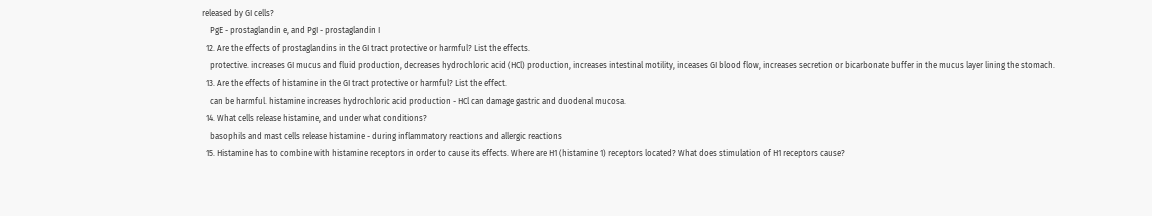released by GI cells?
    PgE - prostaglandin e, and PgI - prostaglandin I
  12. Are the effects of prostaglandins in the GI tract protective or harmful? List the effects.
    protective. increases GI mucus and fluid production, decreases hydrochloric acid (HCl) production, increases intestinal motility, inceases GI blood flow, increases secretion or bicarbonate buffer in the mucus layer lining the stomach.
  13. Are the effects of histamine in the GI tract protective or harmful? List the effect.
    can be harmful. histamine increases hydrochloric acid production - HCl can damage gastric and duodenal mucosa.
  14. What cells release histamine, and under what conditions?
    basophils and mast cells release histamine - during inflammatory reactions and allergic reactions
  15. Histamine has to combine with histamine receptors in order to cause its effects. Where are H1 (histamine 1) receptors located? What does stimulation of H1 receptors cause?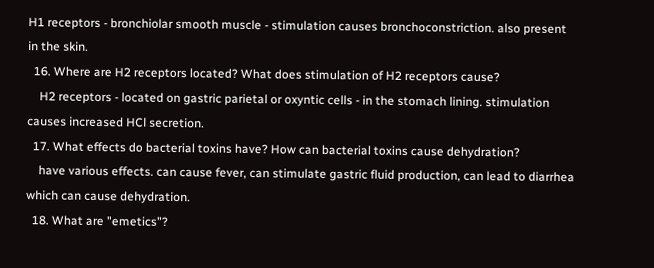H1 receptors - bronchiolar smooth muscle - stimulation causes bronchoconstriction. also present in the skin.
  16. Where are H2 receptors located? What does stimulation of H2 receptors cause?
    H2 receptors - located on gastric parietal or oxyntic cells - in the stomach lining. stimulation causes increased HCl secretion.
  17. What effects do bacterial toxins have? How can bacterial toxins cause dehydration?
    have various effects. can cause fever, can stimulate gastric fluid production, can lead to diarrhea which can cause dehydration.
  18. What are "emetics"?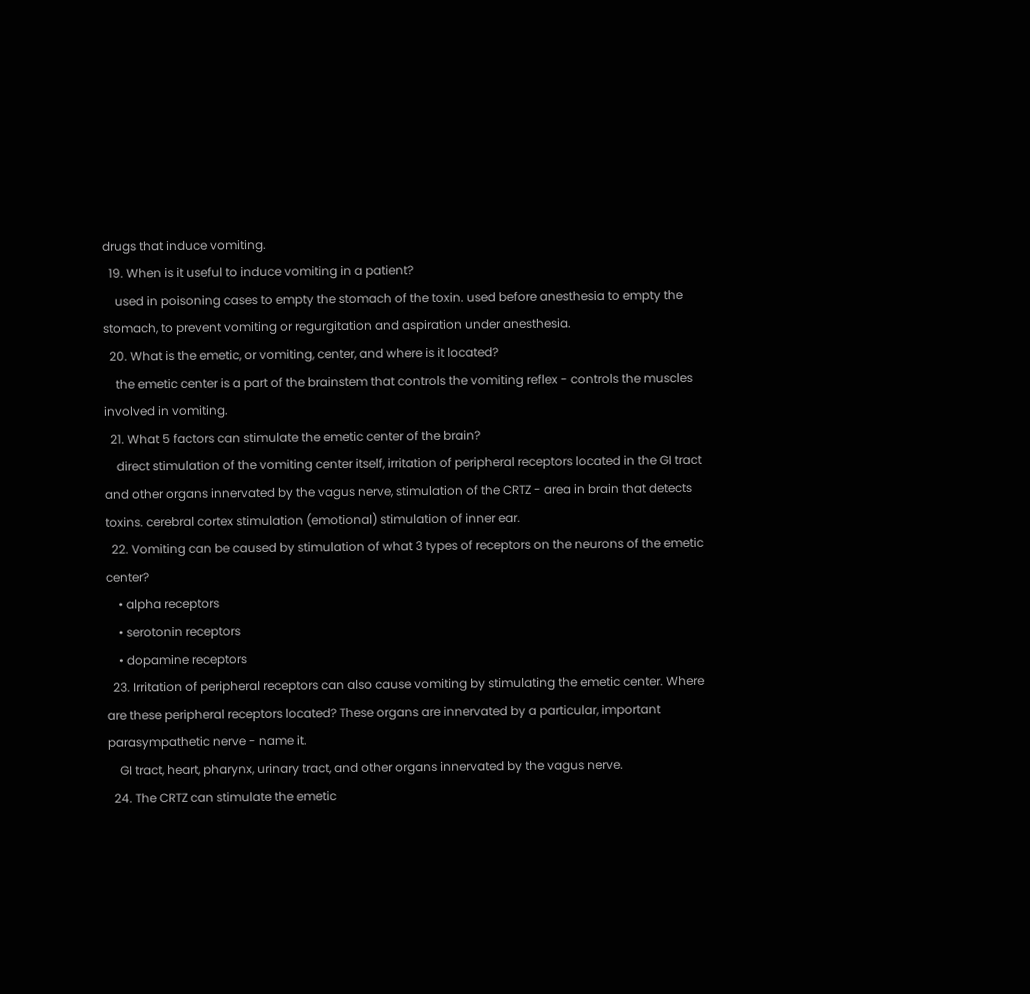drugs that induce vomiting.
  19. When is it useful to induce vomiting in a patient?
    used in poisoning cases to empty the stomach of the toxin. used before anesthesia to empty the stomach, to prevent vomiting or regurgitation and aspiration under anesthesia.
  20. What is the emetic, or vomiting, center, and where is it located?
    the emetic center is a part of the brainstem that controls the vomiting reflex - controls the muscles involved in vomiting.
  21. What 5 factors can stimulate the emetic center of the brain?
    direct stimulation of the vomiting center itself, irritation of peripheral receptors located in the GI tract and other organs innervated by the vagus nerve, stimulation of the CRTZ - area in brain that detects toxins. cerebral cortex stimulation (emotional) stimulation of inner ear.
  22. Vomiting can be caused by stimulation of what 3 types of receptors on the neurons of the emetic center?
    • alpha receptors
    • serotonin receptors
    • dopamine receptors
  23. Irritation of peripheral receptors can also cause vomiting by stimulating the emetic center. Where are these peripheral receptors located? These organs are innervated by a particular, important parasympathetic nerve - name it.
    GI tract, heart, pharynx, urinary tract, and other organs innervated by the vagus nerve.
  24. The CRTZ can stimulate the emetic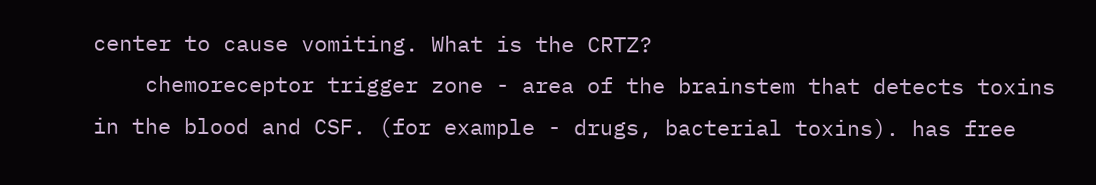center to cause vomiting. What is the CRTZ?
    chemoreceptor trigger zone - area of the brainstem that detects toxins in the blood and CSF. (for example - drugs, bacterial toxins). has free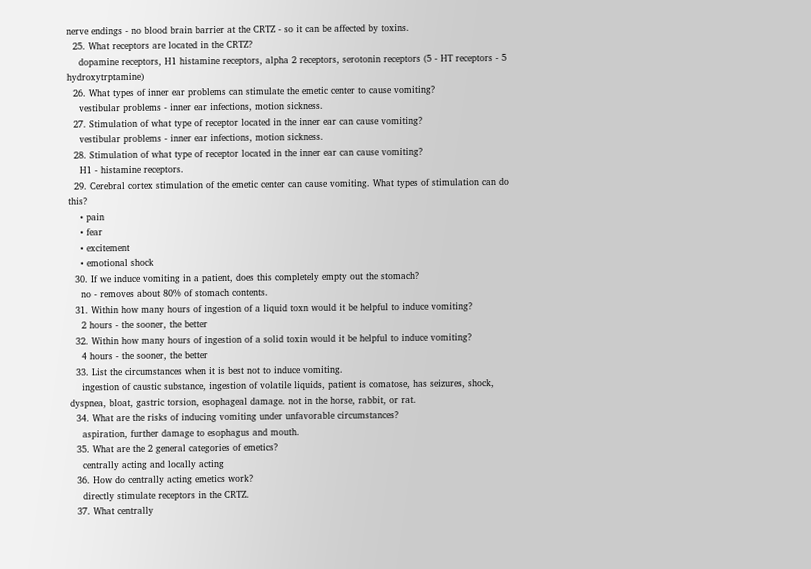nerve endings - no blood brain barrier at the CRTZ - so it can be affected by toxins.
  25. What receptors are located in the CRTZ?
    dopamine receptors, H1 histamine receptors, alpha 2 receptors, serotonin receptors (5 - HT receptors - 5 hydroxytrptamine)
  26. What types of inner ear problems can stimulate the emetic center to cause vomiting?
    vestibular problems - inner ear infections, motion sickness.
  27. Stimulation of what type of receptor located in the inner ear can cause vomiting?
    vestibular problems - inner ear infections, motion sickness.
  28. Stimulation of what type of receptor located in the inner ear can cause vomiting?
    H1 - histamine receptors.
  29. Cerebral cortex stimulation of the emetic center can cause vomiting. What types of stimulation can do this?
    • pain
    • fear
    • excitement
    • emotional shock
  30. If we induce vomiting in a patient, does this completely empty out the stomach?
    no - removes about 80% of stomach contents.
  31. Within how many hours of ingestion of a liquid toxn would it be helpful to induce vomiting?
    2 hours - the sooner, the better
  32. Within how many hours of ingestion of a solid toxin would it be helpful to induce vomiting?
    4 hours - the sooner, the better
  33. List the circumstances when it is best not to induce vomiting.
    ingestion of caustic substance, ingestion of volatile liquids, patient is comatose, has seizures, shock, dyspnea, bloat, gastric torsion, esophageal damage. not in the horse, rabbit, or rat.
  34. What are the risks of inducing vomiting under unfavorable circumstances?
    aspiration, further damage to esophagus and mouth.
  35. What are the 2 general categories of emetics?
    centrally acting and locally acting
  36. How do centrally acting emetics work?
    directly stimulate receptors in the CRTZ.
  37. What centrally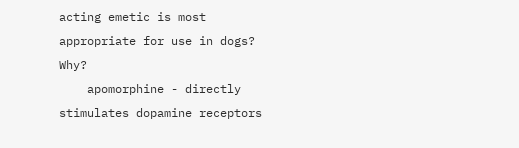acting emetic is most appropriate for use in dogs? Why?
    apomorphine - directly stimulates dopamine receptors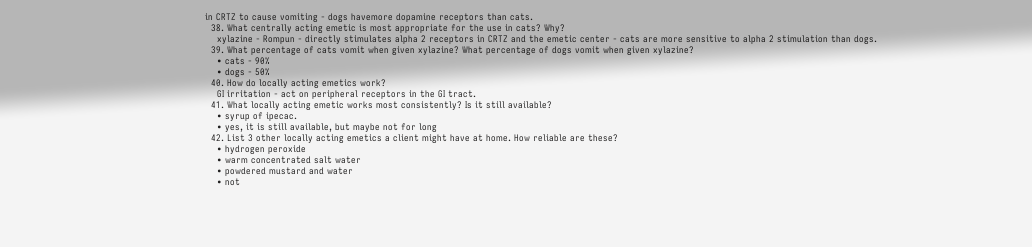in CRTZ to cause vomiting - dogs havemore dopamine receptors than cats.
  38. What centrally acting emetic is most appropriate for the use in cats? Why?
    xylazine - Rompun - directly stimulates alpha 2 receptors in CRTZ and the emetic center - cats are more sensitive to alpha 2 stimulation than dogs.
  39. What percentage of cats vomit when given xylazine? What percentage of dogs vomit when given xylazine?
    • cats - 90%
    • dogs - 50%
  40. How do locally acting emetics work?
    GI irritation - act on peripheral receptors in the GI tract.
  41. What locally acting emetic works most consistently? Is it still available?
    • syrup of ipecac.
    • yes, it is still available, but maybe not for long
  42. List 3 other locally acting emetics a client might have at home. How reliable are these?
    • hydrogen peroxide
    • warm concentrated salt water
    • powdered mustard and water
    • not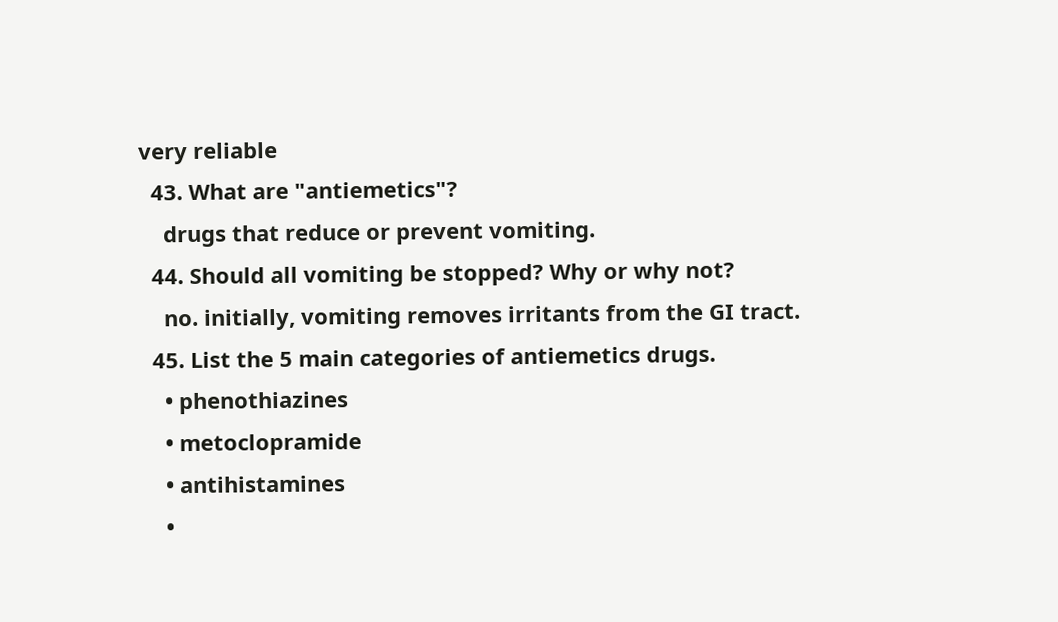very reliable
  43. What are "antiemetics"?
    drugs that reduce or prevent vomiting.
  44. Should all vomiting be stopped? Why or why not?
    no. initially, vomiting removes irritants from the GI tract.
  45. List the 5 main categories of antiemetics drugs.
    • phenothiazines
    • metoclopramide
    • antihistamines
    •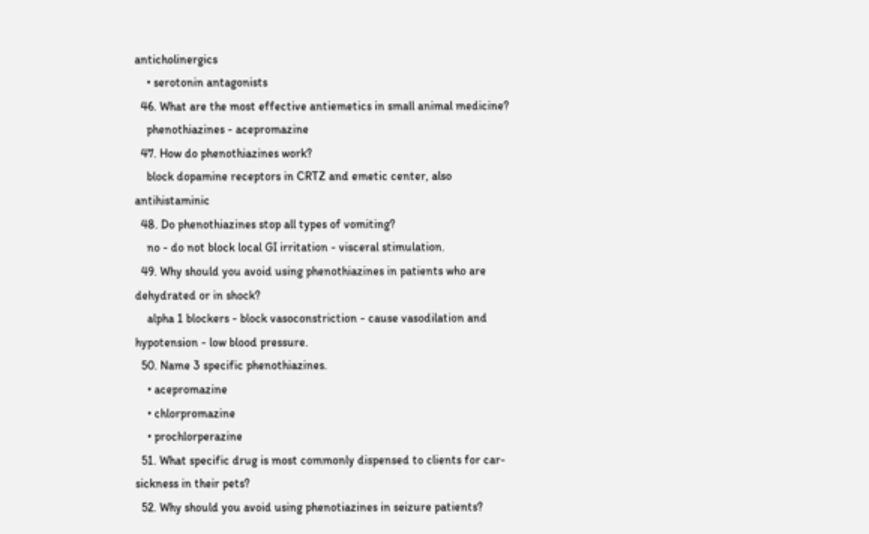anticholinergics
    • serotonin antagonists
  46. What are the most effective antiemetics in small animal medicine?
    phenothiazines - acepromazine
  47. How do phenothiazines work?
    block dopamine receptors in CRTZ and emetic center, also antihistaminic
  48. Do phenothiazines stop all types of vomiting?
    no - do not block local GI irritation - visceral stimulation.
  49. Why should you avoid using phenothiazines in patients who are dehydrated or in shock?
    alpha 1 blockers - block vasoconstriction - cause vasodilation and hypotension - low blood pressure.
  50. Name 3 specific phenothiazines.
    • acepromazine
    • chlorpromazine
    • prochlorperazine
  51. What specific drug is most commonly dispensed to clients for car-sickness in their pets?
  52. Why should you avoid using phenotiazines in seizure patients?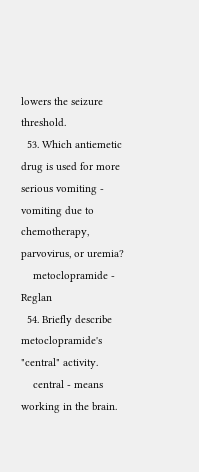lowers the seizure threshold.
  53. Which antiemetic drug is used for more serious vomiting - vomiting due to chemotherapy, parvovirus, or uremia?
    metoclopramide - Reglan
  54. Briefly describe metoclopramide's "central" activity.
    central - means working in the brain.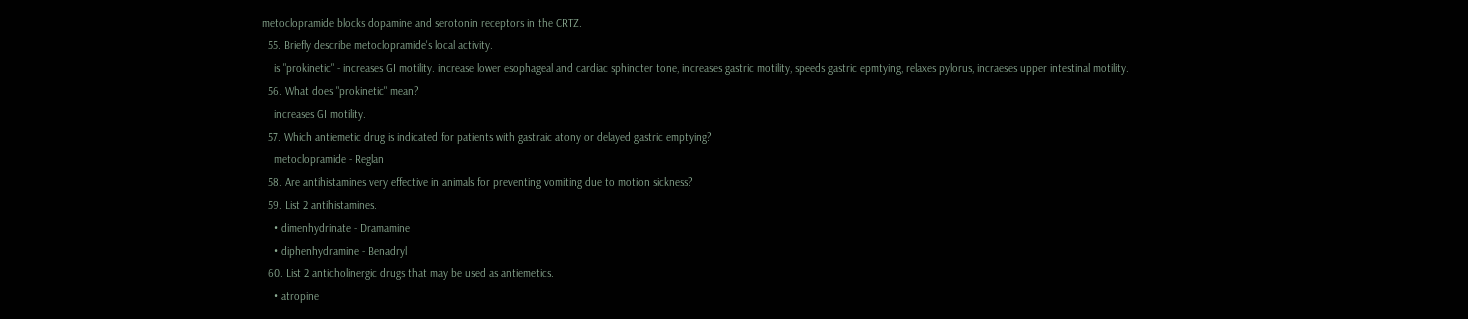metoclopramide blocks dopamine and serotonin receptors in the CRTZ.
  55. Briefly describe metoclopramide's local activity.
    is "prokinetic" - increases GI motility. increase lower esophageal and cardiac sphincter tone, increases gastric motility, speeds gastric epmtying, relaxes pylorus, incraeses upper intestinal motility.
  56. What does "prokinetic" mean?
    increases GI motility.
  57. Which antiemetic drug is indicated for patients with gastraic atony or delayed gastric emptying?
    metoclopramide - Reglan
  58. Are antihistamines very effective in animals for preventing vomiting due to motion sickness?
  59. List 2 antihistamines.
    • dimenhydrinate - Dramamine
    • diphenhydramine - Benadryl
  60. List 2 anticholinergic drugs that may be used as antiemetics.
    • atropine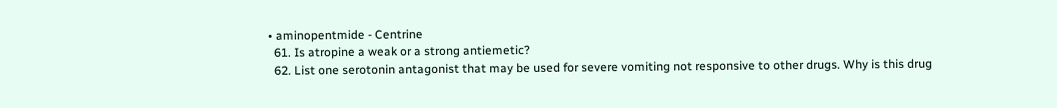• aminopentmide - Centrine
  61. Is atropine a weak or a strong antiemetic?
  62. List one serotonin antagonist that may be used for severe vomiting not responsive to other drugs. Why is this drug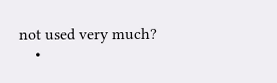not used very much?
    •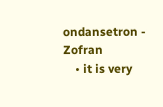ondansetron - Zofran
    • it is very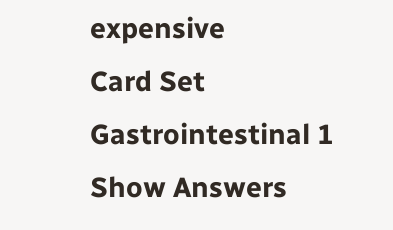expensive
Card Set
Gastrointestinal 1
Show Answers